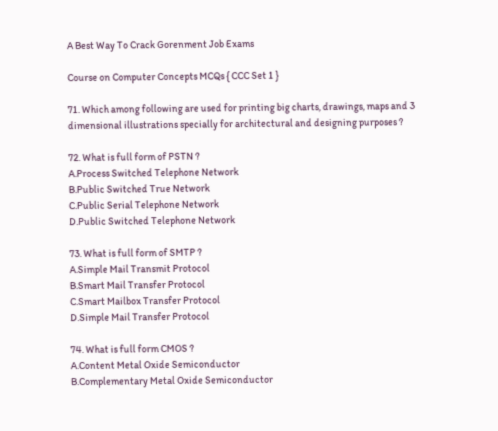A Best Way To Crack Gorenment Job Exams

Course on Computer Concepts MCQs { CCC Set 1 }

71. Which among following are used for printing big charts, drawings, maps and 3 dimensional illustrations specially for architectural and designing purposes ?

72. What is full form of PSTN ?
A.Process Switched Telephone Network
B.Public Switched True Network
C.Public Serial Telephone Network
D.Public Switched Telephone Network

73. What is full form of SMTP ?
A.Simple Mail Transmit Protocol
B.Smart Mail Transfer Protocol
C.Smart Mailbox Transfer Protocol
D.Simple Mail Transfer Protocol

74. What is full form CMOS ?
A.Content Metal Oxide Semiconductor
B.Complementary Metal Oxide Semiconductor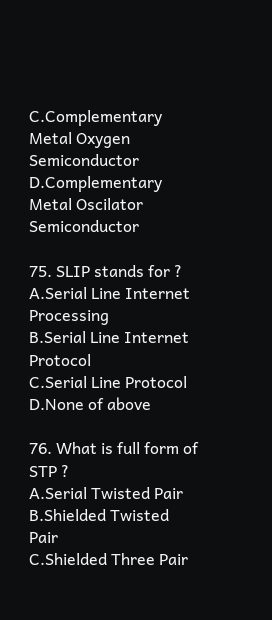C.Complementary Metal Oxygen Semiconductor
D.Complementary Metal Oscilator Semiconductor

75. SLIP stands for ?
A.Serial Line Internet Processing
B.Serial Line Internet Protocol
C.Serial Line Protocol
D.None of above

76. What is full form of STP ?
A.Serial Twisted Pair
B.Shielded Twisted Pair
C.Shielded Three Pair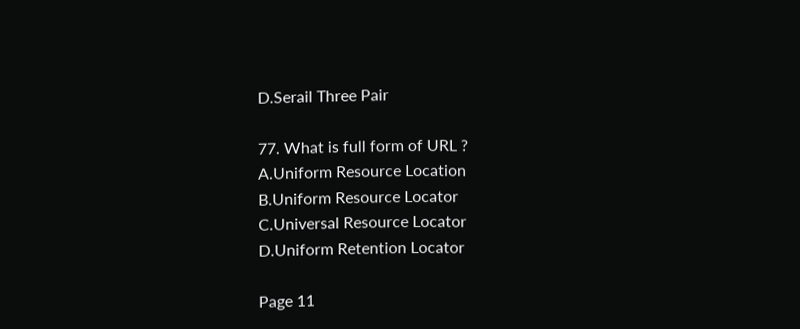D.Serail Three Pair

77. What is full form of URL ?
A.Uniform Resource Location
B.Uniform Resource Locator
C.Universal Resource Locator
D.Uniform Retention Locator

Page 11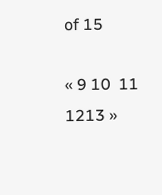of 15

« 9 10  11  1213 »